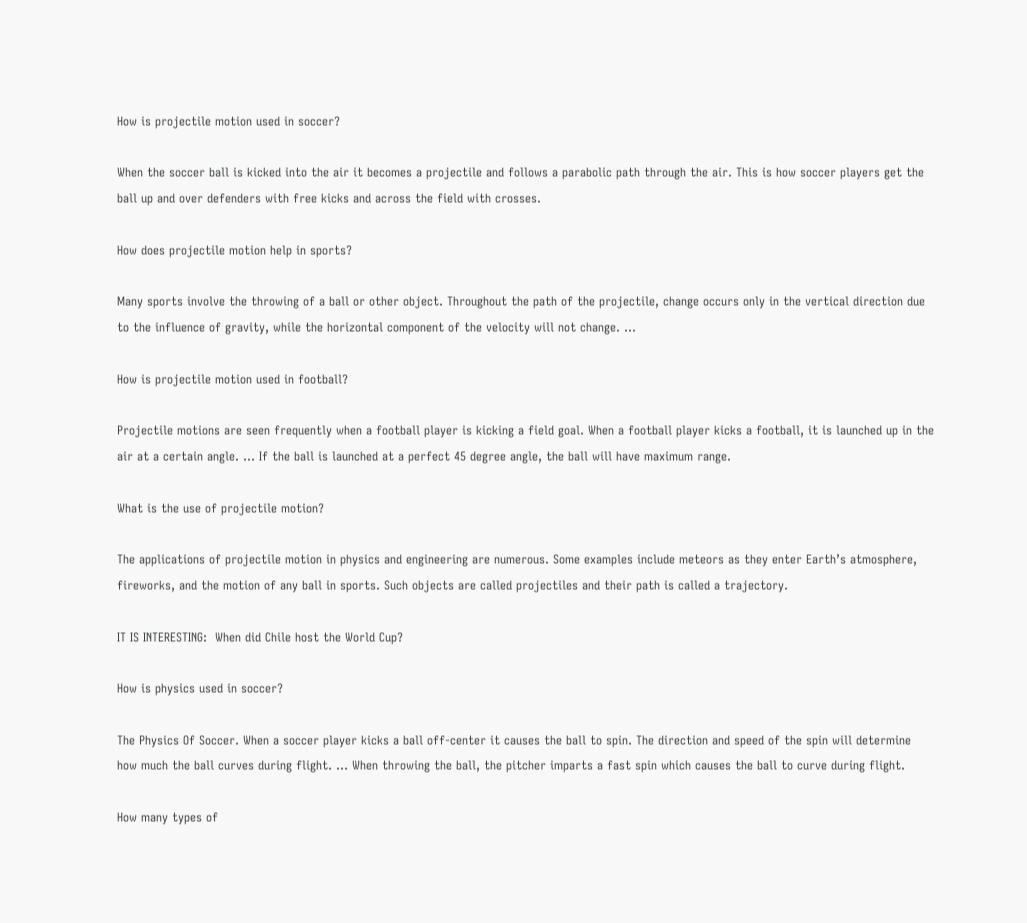How is projectile motion used in soccer?

When the soccer ball is kicked into the air it becomes a projectile and follows a parabolic path through the air. This is how soccer players get the ball up and over defenders with free kicks and across the field with crosses.

How does projectile motion help in sports?

Many sports involve the throwing of a ball or other object. Throughout the path of the projectile, change occurs only in the vertical direction due to the influence of gravity, while the horizontal component of the velocity will not change. …

How is projectile motion used in football?

Projectile motions are seen frequently when a football player is kicking a field goal. When a football player kicks a football, it is launched up in the air at a certain angle. … If the ball is launched at a perfect 45 degree angle, the ball will have maximum range.

What is the use of projectile motion?

The applications of projectile motion in physics and engineering are numerous. Some examples include meteors as they enter Earth’s atmosphere, fireworks, and the motion of any ball in sports. Such objects are called projectiles and their path is called a trajectory.

IT IS INTERESTING:  When did Chile host the World Cup?

How is physics used in soccer?

The Physics Of Soccer. When a soccer player kicks a ball off-center it causes the ball to spin. The direction and speed of the spin will determine how much the ball curves during flight. … When throwing the ball, the pitcher imparts a fast spin which causes the ball to curve during flight.

How many types of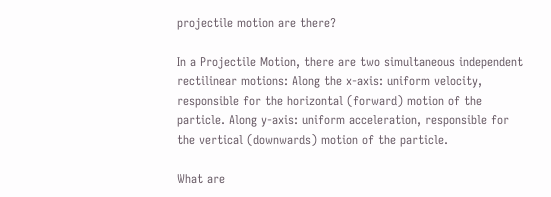projectile motion are there?

In a Projectile Motion, there are two simultaneous independent rectilinear motions: Along the x-axis: uniform velocity, responsible for the horizontal (forward) motion of the particle. Along y-axis: uniform acceleration, responsible for the vertical (downwards) motion of the particle.

What are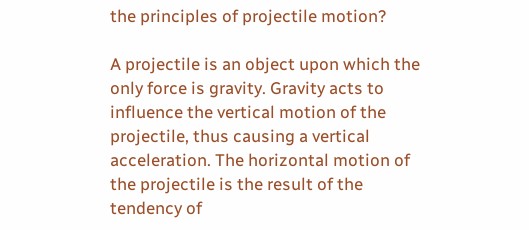the principles of projectile motion?

A projectile is an object upon which the only force is gravity. Gravity acts to influence the vertical motion of the projectile, thus causing a vertical acceleration. The horizontal motion of the projectile is the result of the tendency of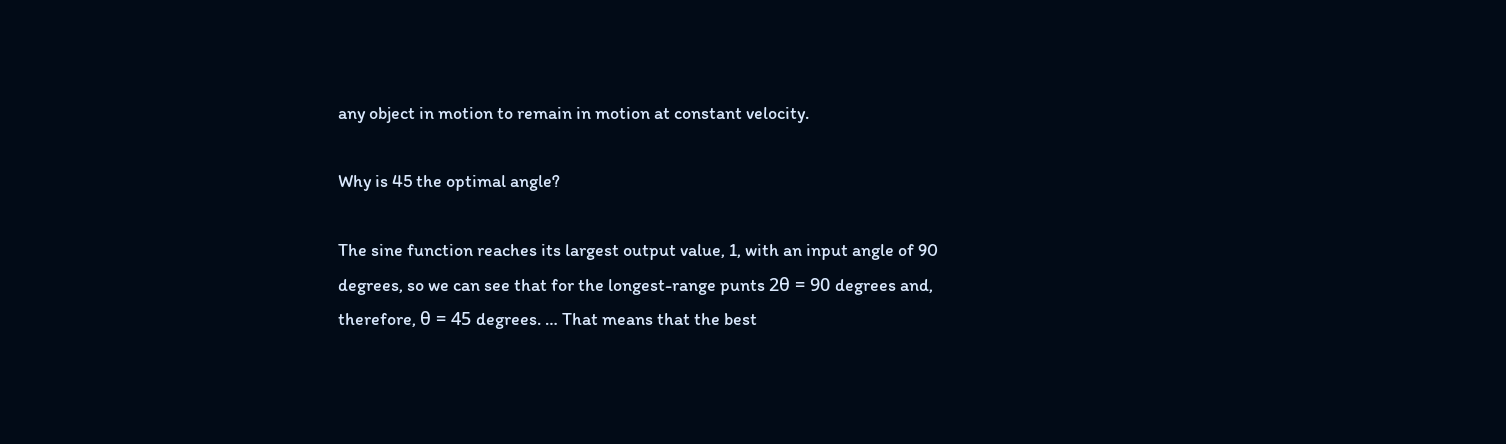any object in motion to remain in motion at constant velocity.

Why is 45 the optimal angle?

The sine function reaches its largest output value, 1, with an input angle of 90 degrees, so we can see that for the longest-range punts 2θ = 90 degrees and, therefore, θ = 45 degrees. … That means that the best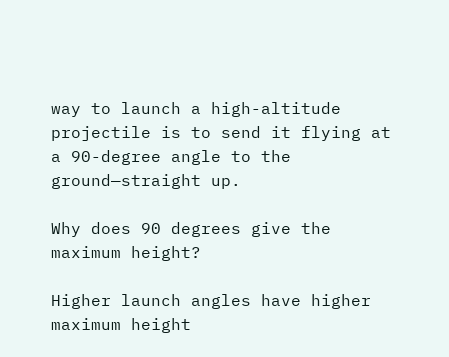way to launch a high-altitude projectile is to send it flying at a 90-degree angle to the ground—straight up.

Why does 90 degrees give the maximum height?

Higher launch angles have higher maximum height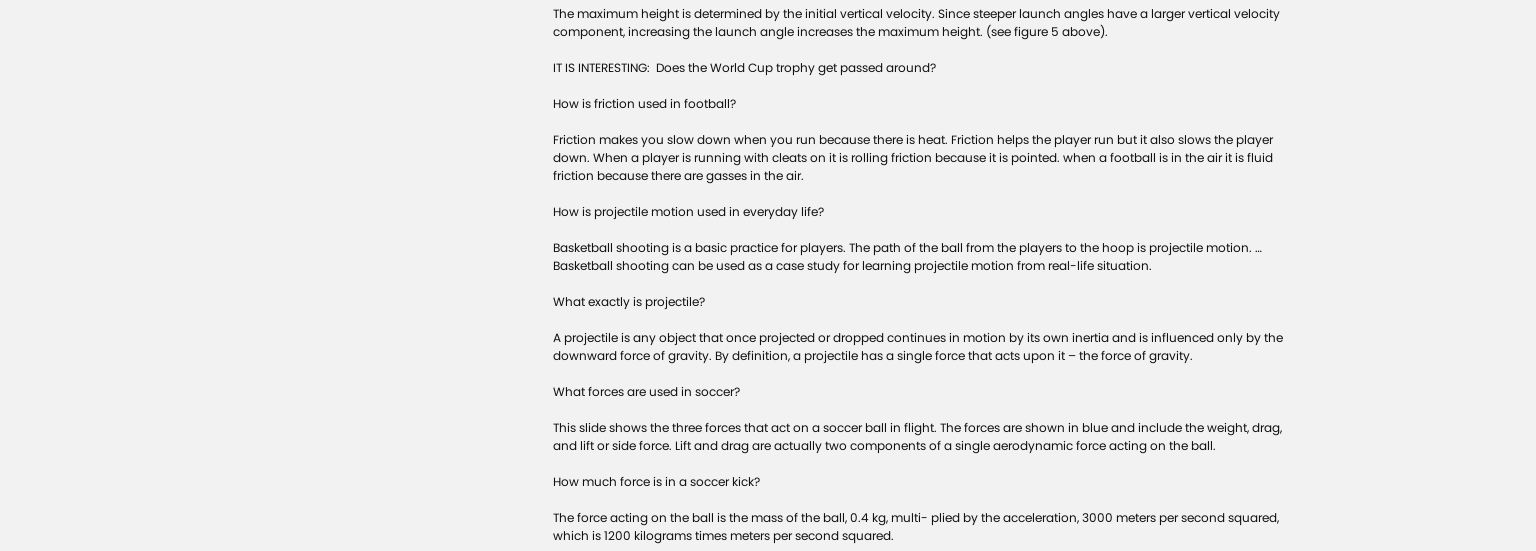The maximum height is determined by the initial vertical velocity. Since steeper launch angles have a larger vertical velocity component, increasing the launch angle increases the maximum height. (see figure 5 above).

IT IS INTERESTING:  Does the World Cup trophy get passed around?

How is friction used in football?

Friction makes you slow down when you run because there is heat. Friction helps the player run but it also slows the player down. When a player is running with cleats on it is rolling friction because it is pointed. when a football is in the air it is fluid friction because there are gasses in the air.

How is projectile motion used in everyday life?

Basketball shooting is a basic practice for players. The path of the ball from the players to the hoop is projectile motion. … Basketball shooting can be used as a case study for learning projectile motion from real-life situation.

What exactly is projectile?

A projectile is any object that once projected or dropped continues in motion by its own inertia and is influenced only by the downward force of gravity. By definition, a projectile has a single force that acts upon it – the force of gravity.

What forces are used in soccer?

This slide shows the three forces that act on a soccer ball in flight. The forces are shown in blue and include the weight, drag, and lift or side force. Lift and drag are actually two components of a single aerodynamic force acting on the ball.

How much force is in a soccer kick?

The force acting on the ball is the mass of the ball, 0.4 kg, multi- plied by the acceleration, 3000 meters per second squared, which is 1200 kilograms times meters per second squared.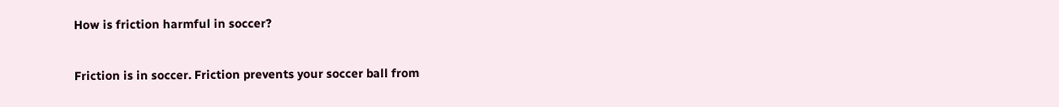How is friction harmful in soccer?

Friction is in soccer. Friction prevents your soccer ball from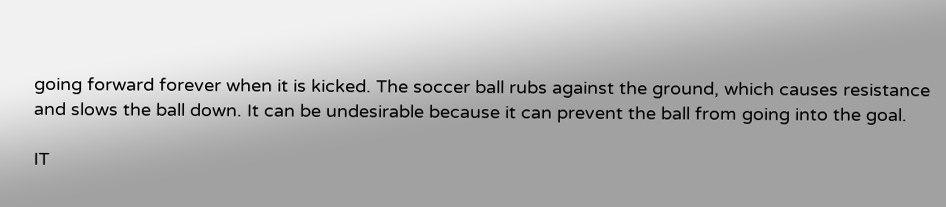going forward forever when it is kicked. The soccer ball rubs against the ground, which causes resistance and slows the ball down. It can be undesirable because it can prevent the ball from going into the goal.

IT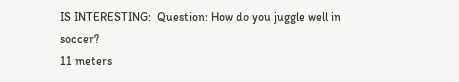IS INTERESTING:  Question: How do you juggle well in soccer?
11 meters